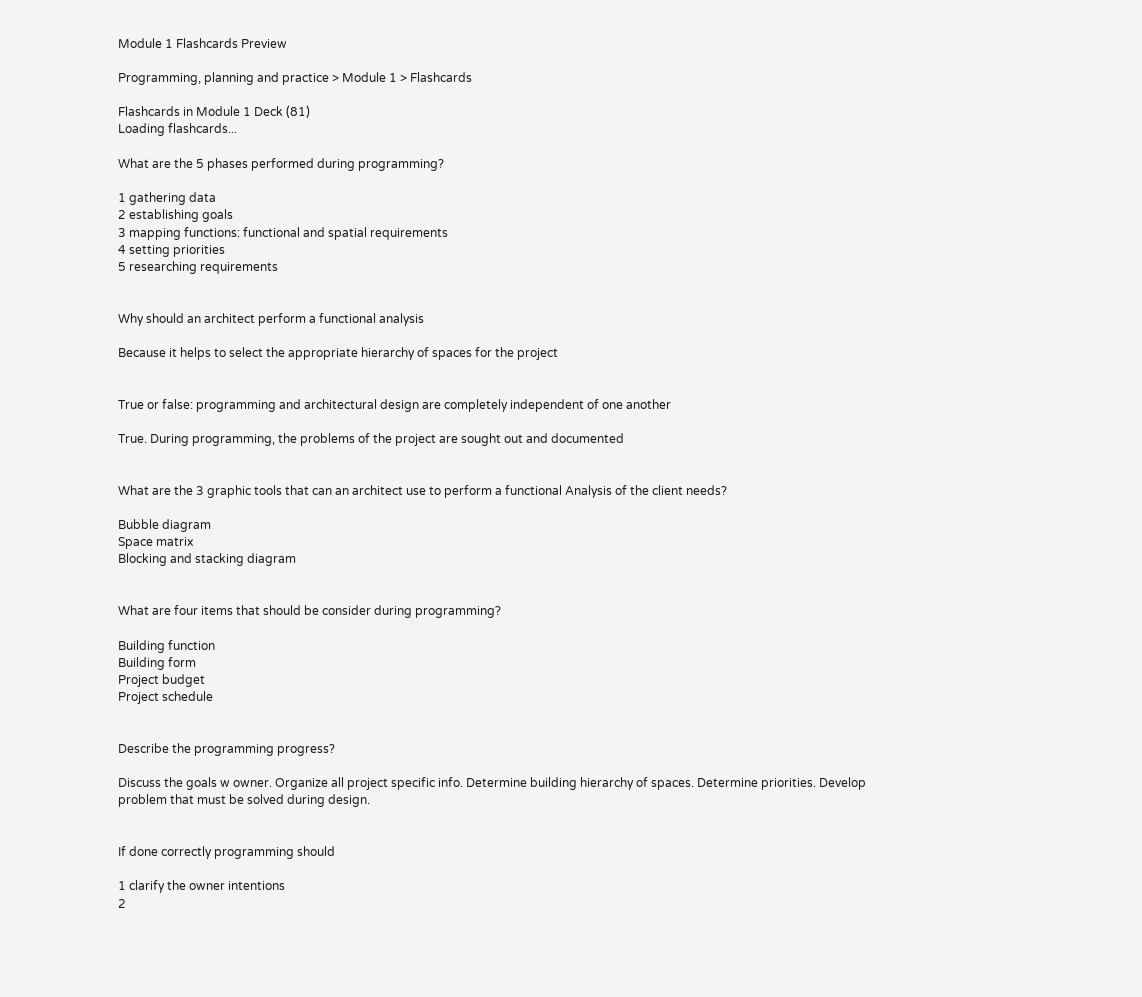Module 1 Flashcards Preview

Programming, planning and practice > Module 1 > Flashcards

Flashcards in Module 1 Deck (81)
Loading flashcards...

What are the 5 phases performed during programming?

1 gathering data
2 establishing goals
3 mapping functions: functional and spatial requirements
4 setting priorities
5 researching requirements


Why should an architect perform a functional analysis

Because it helps to select the appropriate hierarchy of spaces for the project


True or false: programming and architectural design are completely independent of one another

True. During programming, the problems of the project are sought out and documented


What are the 3 graphic tools that can an architect use to perform a functional Analysis of the client needs?

Bubble diagram
Space matrix
Blocking and stacking diagram


What are four items that should be consider during programming?

Building function
Building form
Project budget
Project schedule


Describe the programming progress?

Discuss the goals w owner. Organize all project specific info. Determine building hierarchy of spaces. Determine priorities. Develop problem that must be solved during design.


If done correctly programming should

1 clarify the owner intentions
2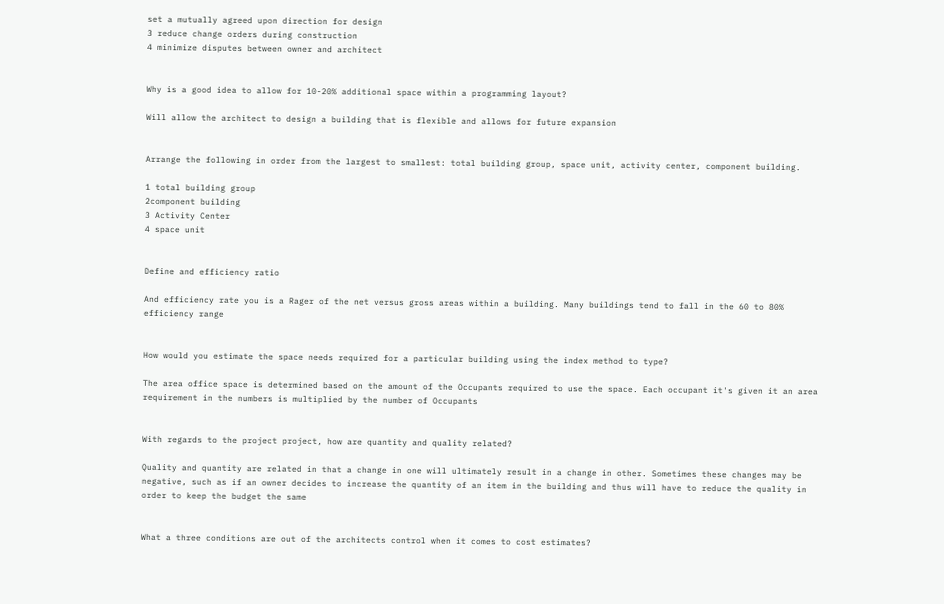set a mutually agreed upon direction for design
3 reduce change orders during construction
4 minimize disputes between owner and architect


Why is a good idea to allow for 10-20% additional space within a programming layout?

Will allow the architect to design a building that is flexible and allows for future expansion


Arrange the following in order from the largest to smallest: total building group, space unit, activity center, component building.

1 total building group
2component building
3 Activity Center
4 space unit


Define and efficiency ratio

And efficiency rate you is a Rager of the net versus gross areas within a building. Many buildings tend to fall in the 60 to 80% efficiency range


How would you estimate the space needs required for a particular building using the index method to type?

The area office space is determined based on the amount of the Occupants required to use the space. Each occupant it's given it an area requirement in the numbers is multiplied by the number of Occupants


With regards to the project project, how are quantity and quality related?

Quality and quantity are related in that a change in one will ultimately result in a change in other. Sometimes these changes may be negative, such as if an owner decides to increase the quantity of an item in the building and thus will have to reduce the quality in order to keep the budget the same


What a three conditions are out of the architects control when it comes to cost estimates?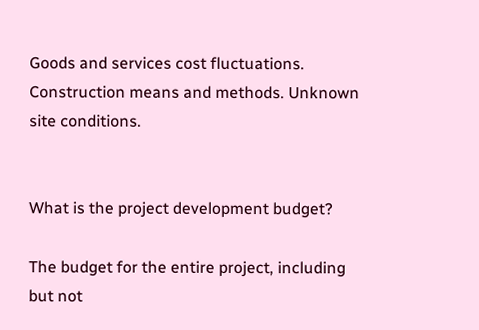Goods and services cost fluctuations. Construction means and methods. Unknown site conditions.


What is the project development budget?

The budget for the entire project, including but not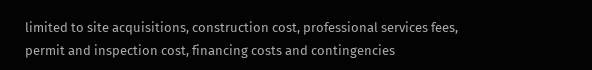limited to site acquisitions, construction cost, professional services fees, permit and inspection cost, financing costs and contingencies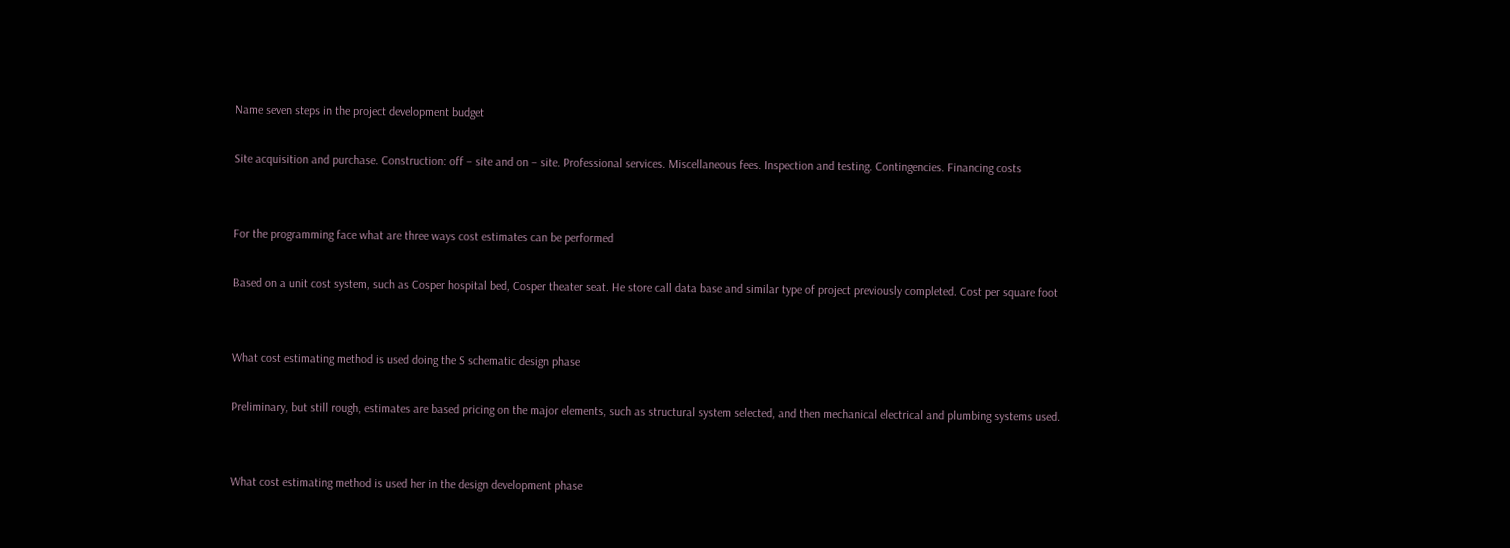Name seven steps in the project development budget

Site acquisition and purchase. Construction: off – site and on – site. Professional services. Miscellaneous fees. Inspection and testing. Contingencies. Financing costs


For the programming face what are three ways cost estimates can be performed

Based on a unit cost system, such as Cosper hospital bed, Cosper theater seat. He store call data base and similar type of project previously completed. Cost per square foot


What cost estimating method is used doing the S schematic design phase

Preliminary, but still rough, estimates are based pricing on the major elements, such as structural system selected, and then mechanical electrical and plumbing systems used.


What cost estimating method is used her in the design development phase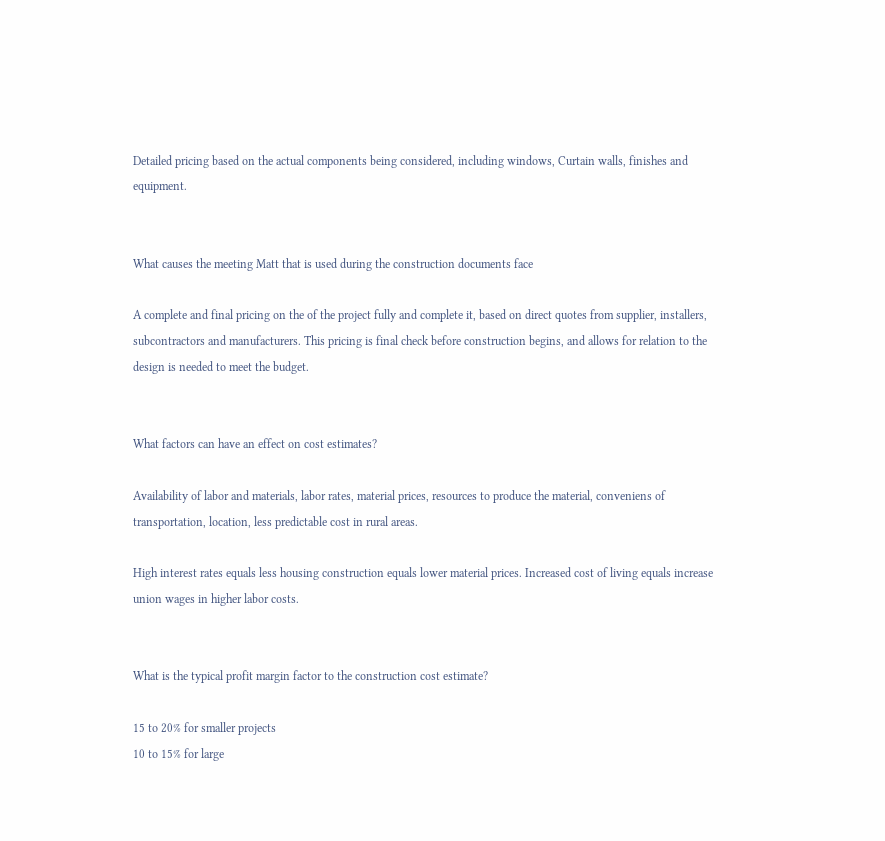Detailed pricing based on the actual components being considered, including windows, Curtain walls, finishes and equipment.


What causes the meeting Matt that is used during the construction documents face

A complete and final pricing on the of the project fully and complete it, based on direct quotes from supplier, installers, subcontractors and manufacturers. This pricing is final check before construction begins, and allows for relation to the design is needed to meet the budget.


What factors can have an effect on cost estimates?

Availability of labor and materials, labor rates, material prices, resources to produce the material, conveniens of transportation, location, less predictable cost in rural areas.

High interest rates equals less housing construction equals lower material prices. Increased cost of living equals increase union wages in higher labor costs.


What is the typical profit margin factor to the construction cost estimate?

15 to 20% for smaller projects
10 to 15% for large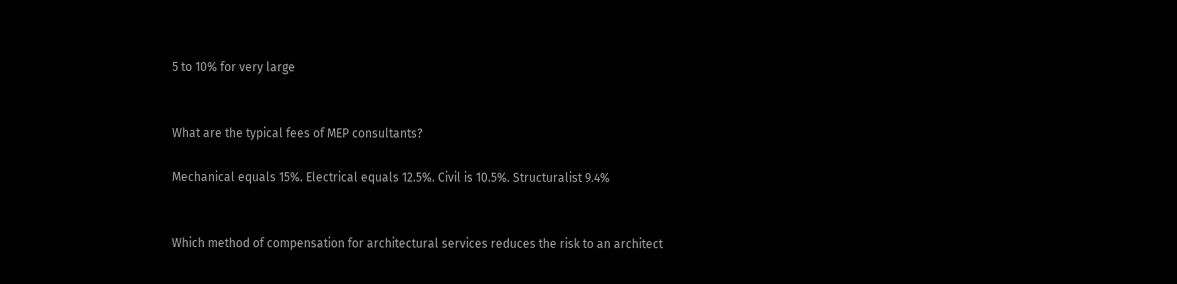5 to 10% for very large


What are the typical fees of MEP consultants?

Mechanical equals 15%. Electrical equals 12.5%. Civil is 10.5%. Structuralist 9.4%


Which method of compensation for architectural services reduces the risk to an architect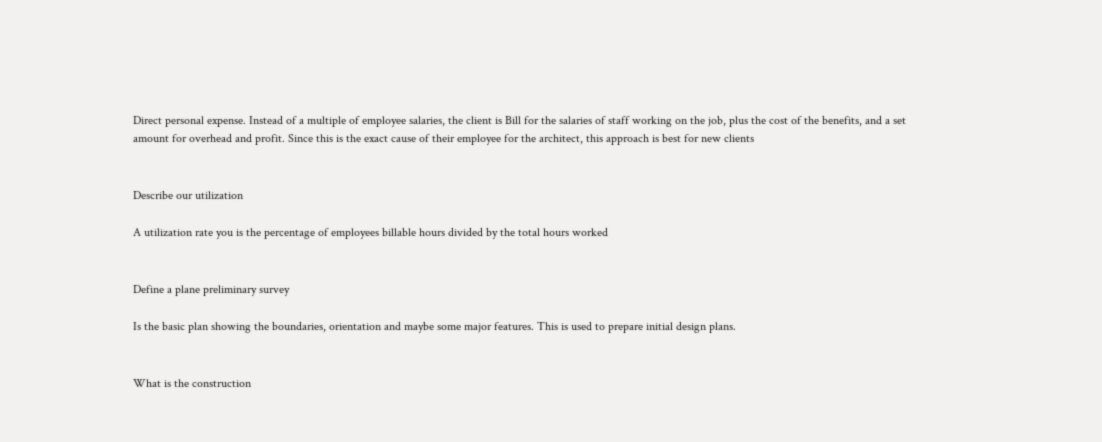Direct personal expense. Instead of a multiple of employee salaries, the client is Bill for the salaries of staff working on the job, plus the cost of the benefits, and a set amount for overhead and profit. Since this is the exact cause of their employee for the architect, this approach is best for new clients


Describe our utilization

A utilization rate you is the percentage of employees billable hours divided by the total hours worked


Define a plane preliminary survey

Is the basic plan showing the boundaries, orientation and maybe some major features. This is used to prepare initial design plans.


What is the construction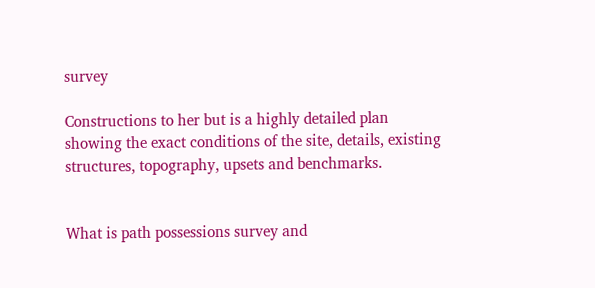survey

Constructions to her but is a highly detailed plan showing the exact conditions of the site, details, existing structures, topography, upsets and benchmarks.


What is path possessions survey and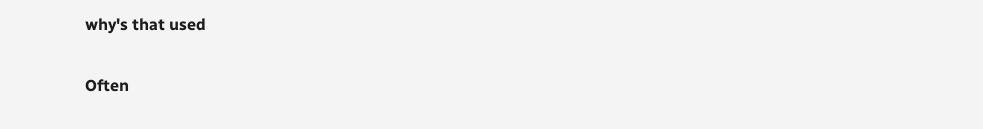why's that used

Often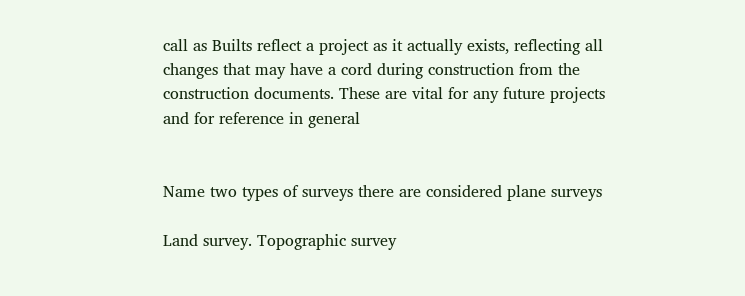call as Builts reflect a project as it actually exists, reflecting all changes that may have a cord during construction from the construction documents. These are vital for any future projects and for reference in general


Name two types of surveys there are considered plane surveys

Land survey. Topographic survey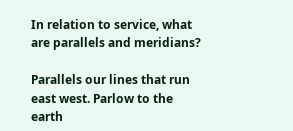In relation to service, what are parallels and meridians?

Parallels our lines that run east west. Parlow to the earth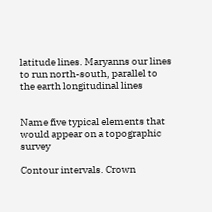latitude lines. Maryanns our lines to run north-south, parallel to the earth longitudinal lines


Name five typical elements that would appear on a topographic survey

Contour intervals. Crown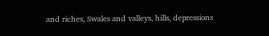and riches, Swales and valleys, hills, depressions